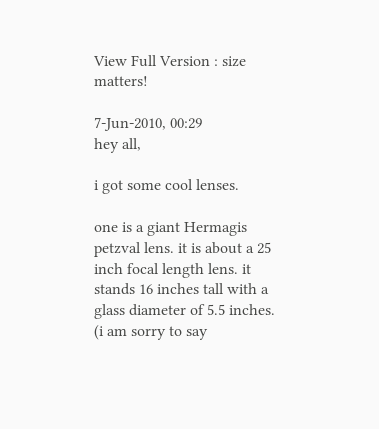View Full Version : size matters!

7-Jun-2010, 00:29
hey all,

i got some cool lenses.

one is a giant Hermagis petzval lens. it is about a 25 inch focal length lens. it stands 16 inches tall with a glass diameter of 5.5 inches. (i am sorry to say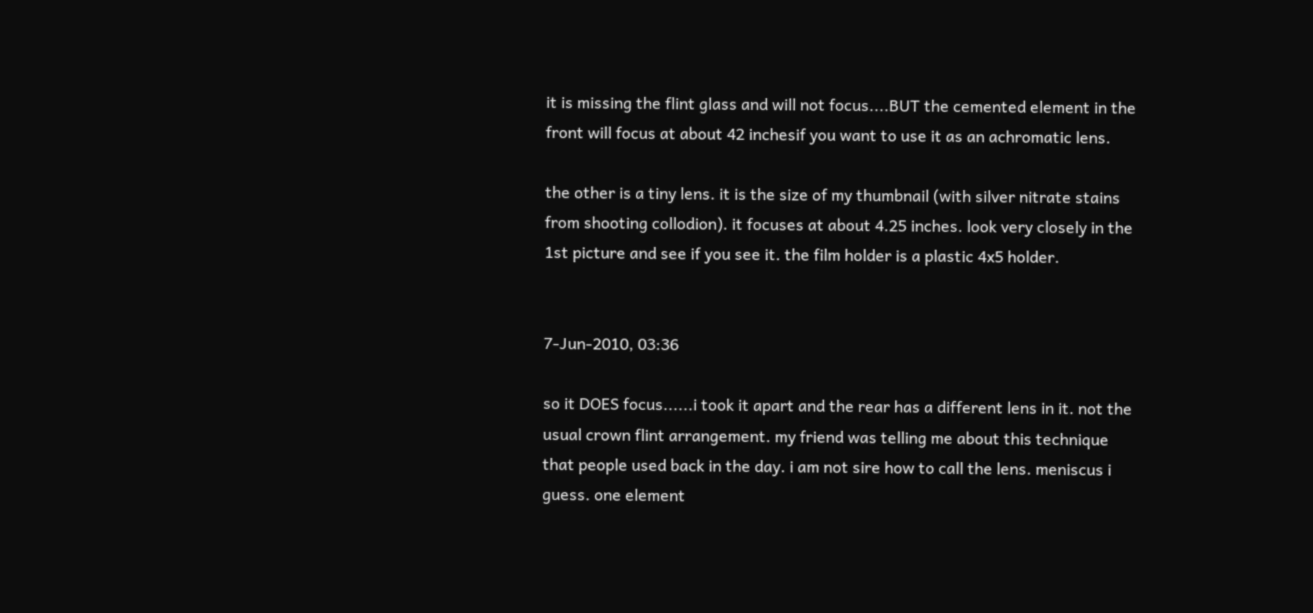it is missing the flint glass and will not focus....BUT the cemented element in the front will focus at about 42 inchesif you want to use it as an achromatic lens.

the other is a tiny lens. it is the size of my thumbnail (with silver nitrate stains from shooting collodion). it focuses at about 4.25 inches. look very closely in the 1st picture and see if you see it. the film holder is a plastic 4x5 holder.


7-Jun-2010, 03:36

so it DOES focus......i took it apart and the rear has a different lens in it. not the usual crown flint arrangement. my friend was telling me about this technique that people used back in the day. i am not sire how to call the lens. meniscus i guess. one element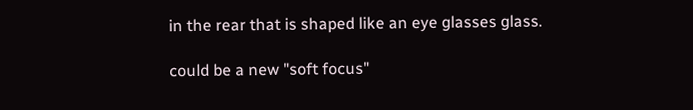in the rear that is shaped like an eye glasses glass.

could be a new "soft focus"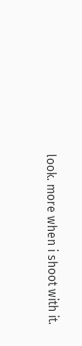look. more when i shoot with it.